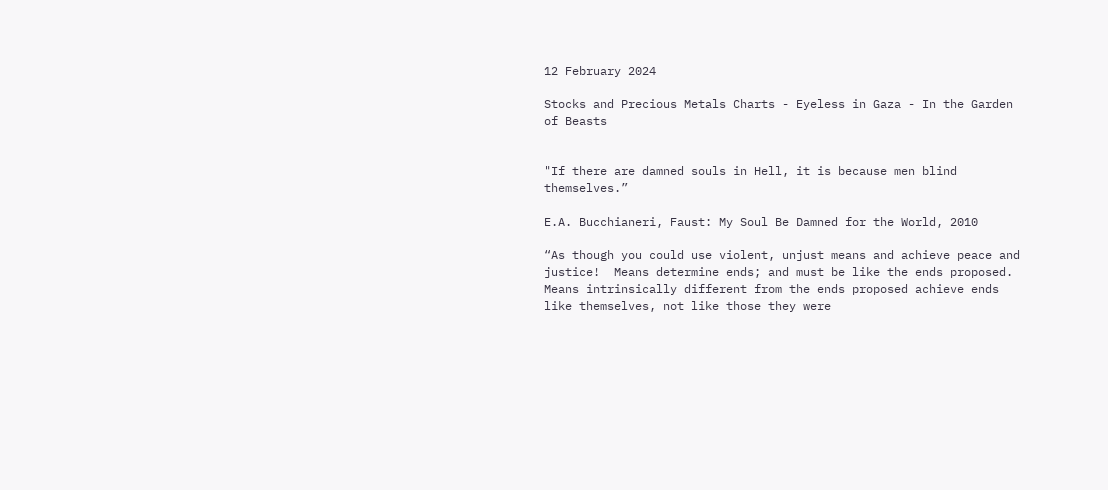12 February 2024

Stocks and Precious Metals Charts - Eyeless in Gaza - In the Garden of Beasts


"If there are damned souls in Hell, it is because men blind themselves.”

E.A. Bucchianeri, Faust: My Soul Be Damned for the World, 2010

“As though you could use violent, unjust means and achieve peace and justice!  Means determine ends; and must be like the ends proposed.  Means intrinsically different from the ends proposed achieve ends like themselves, not like those they were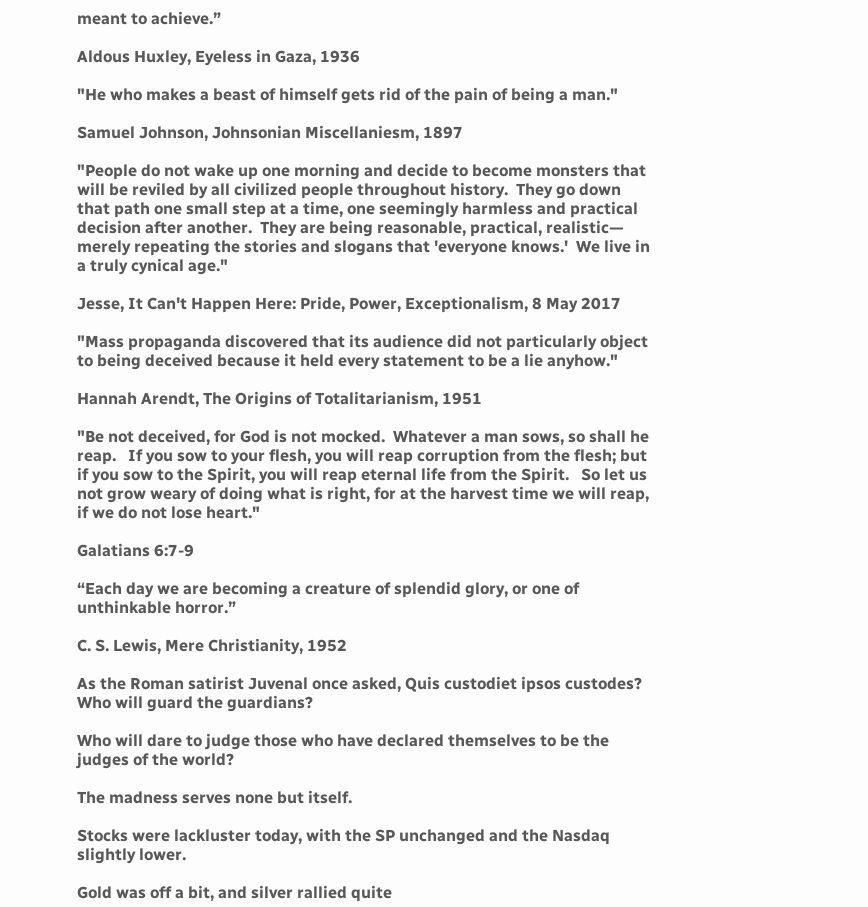meant to achieve.”

Aldous Huxley, Eyeless in Gaza, 1936

"He who makes a beast of himself gets rid of the pain of being a man."

Samuel Johnson, Johnsonian Miscellaniesm, 1897

"People do not wake up one morning and decide to become monsters that will be reviled by all civilized people throughout history.  They go down that path one small step at a time, one seemingly harmless and practical decision after another.  They are being reasonable, practical, realistic— merely repeating the stories and slogans that 'everyone knows.'  We live in a truly cynical age."

Jesse, It Can't Happen Here: Pride, Power, Exceptionalism, 8 May 2017

"Mass propaganda discovered that its audience did not particularly object to being deceived because it held every statement to be a lie anyhow."

Hannah Arendt, The Origins of Totalitarianism, 1951

"Be not deceived, for God is not mocked.  Whatever a man sows, so shall he reap.   If you sow to your flesh, you will reap corruption from the flesh; but if you sow to the Spirit, you will reap eternal life from the Spirit.   So let us not grow weary of doing what is right, for at the harvest time we will reap, if we do not lose heart."

Galatians 6:7-9

“Each day we are becoming a creature of splendid glory, or one of unthinkable horror.”

C. S. Lewis, Mere Christianity, 1952

As the Roman satirist Juvenal once asked, Quis custodiet ipsos custodes?  Who will guard the guardians?

Who will dare to judge those who have declared themselves to be the judges of the world?

The madness serves none but itself.

Stocks were lackluster today, with the SP unchanged and the Nasdaq slightly lower.

Gold was off a bit, and silver rallied quite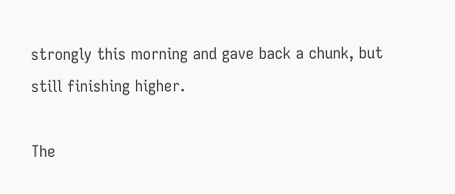strongly this morning and gave back a chunk, but still finishing higher.

The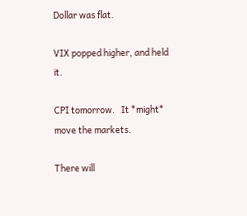Dollar was flat.

VIX popped higher, and held it.

CPI tomorrow.   It *might* move the markets.

There will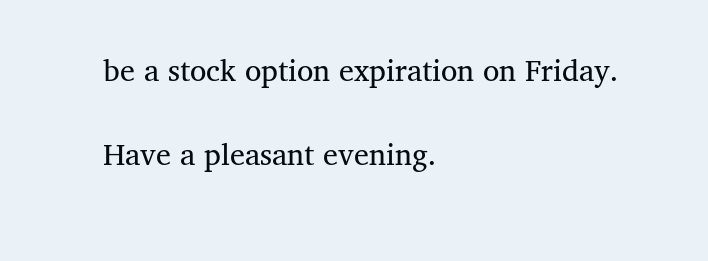be a stock option expiration on Friday.

Have a pleasant evening.